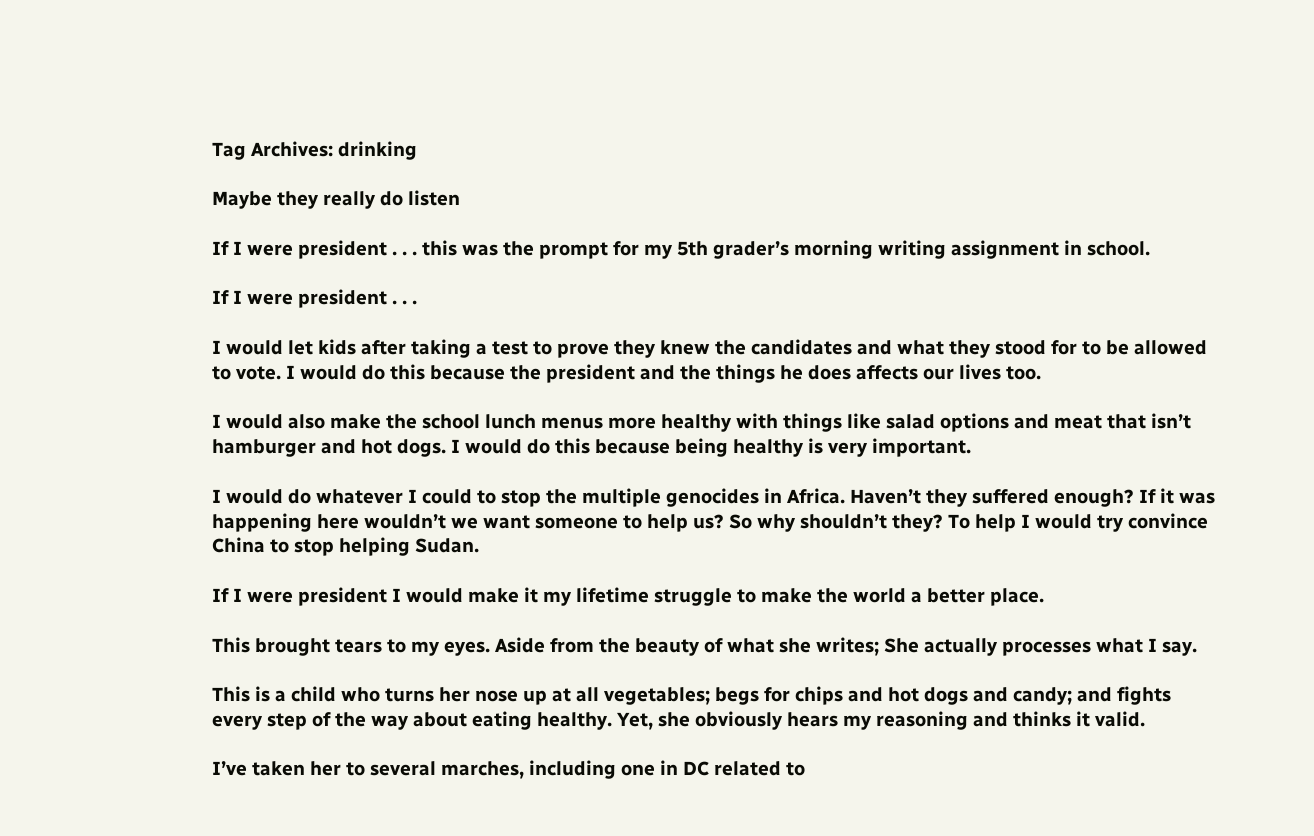Tag Archives: drinking

Maybe they really do listen

If I were president . . . this was the prompt for my 5th grader’s morning writing assignment in school.

If I were president . . .

I would let kids after taking a test to prove they knew the candidates and what they stood for to be allowed to vote. I would do this because the president and the things he does affects our lives too.

I would also make the school lunch menus more healthy with things like salad options and meat that isn’t hamburger and hot dogs. I would do this because being healthy is very important.

I would do whatever I could to stop the multiple genocides in Africa. Haven’t they suffered enough? If it was happening here wouldn’t we want someone to help us? So why shouldn’t they? To help I would try convince China to stop helping Sudan.

If I were president I would make it my lifetime struggle to make the world a better place.

This brought tears to my eyes. Aside from the beauty of what she writes; She actually processes what I say.

This is a child who turns her nose up at all vegetables; begs for chips and hot dogs and candy; and fights every step of the way about eating healthy. Yet, she obviously hears my reasoning and thinks it valid.

I’ve taken her to several marches, including one in DC related to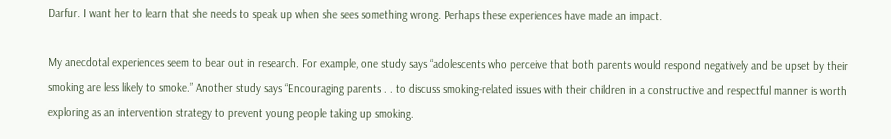Darfur. I want her to learn that she needs to speak up when she sees something wrong. Perhaps these experiences have made an impact.

My anecdotal experiences seem to bear out in research. For example, one study says “adolescents who perceive that both parents would respond negatively and be upset by their smoking are less likely to smoke.” Another study says “Encouraging parents . . to discuss smoking-related issues with their children in a constructive and respectful manner is worth exploring as an intervention strategy to prevent young people taking up smoking.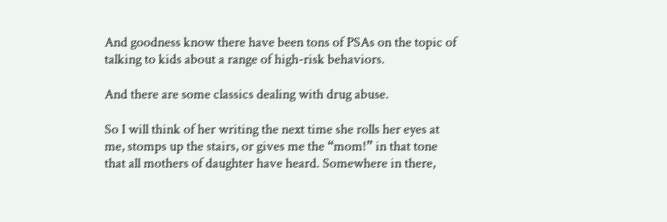And goodness know there have been tons of PSAs on the topic of talking to kids about a range of high-risk behaviors.

And there are some classics dealing with drug abuse.

So I will think of her writing the next time she rolls her eyes at me, stomps up the stairs, or gives me the “mom!” in that tone that all mothers of daughter have heard. Somewhere in there,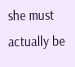she must actually be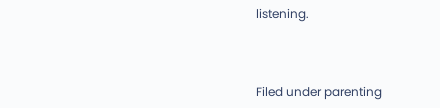listening.



Filed under parenting